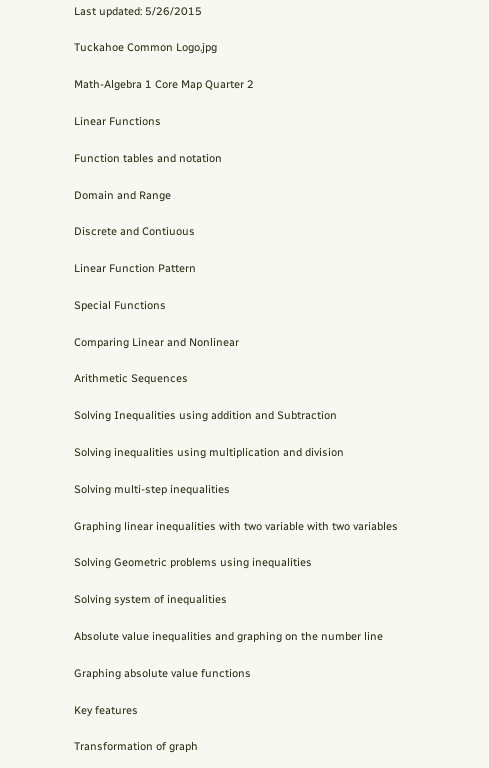Last updated: 5/26/2015

Tuckahoe Common Logo.jpg

Math-Algebra 1 Core Map Quarter 2

Linear Functions

Function tables and notation

Domain and Range

Discrete and Contiuous

Linear Function Pattern

Special Functions

Comparing Linear and Nonlinear

Arithmetic Sequences

Solving Inequalities using addition and Subtraction

Solving inequalities using multiplication and division

Solving multi-step inequalities

Graphing linear inequalities with two variable with two variables

Solving Geometric problems using inequalities

Solving system of inequalities

Absolute value inequalities and graphing on the number line

Graphing absolute value functions

Key features

Transformation of graph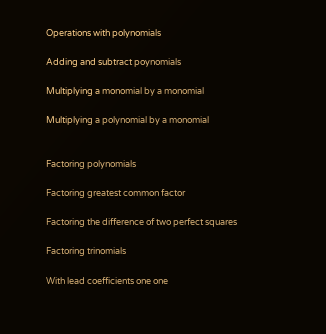Operations with polynomials

Adding and subtract poynomials

Multiplying a monomial by a monomial

Multiplying a polynomial by a monomial


Factoring polynomials

Factoring greatest common factor

Factoring the difference of two perfect squares

Factoring trinomials

With lead coefficients one one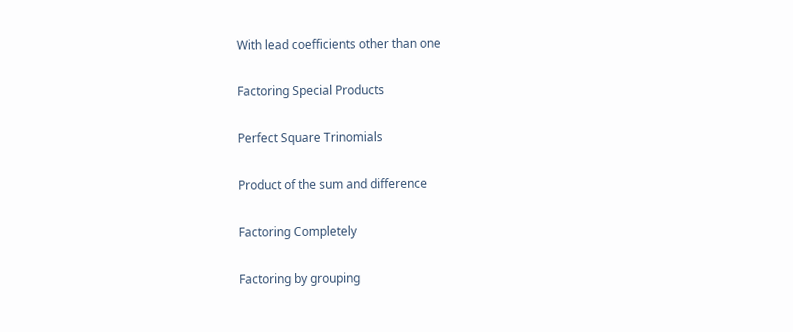With lead coefficients other than one

Factoring Special Products

Perfect Square Trinomials

Product of the sum and difference

Factoring Completely

Factoring by grouping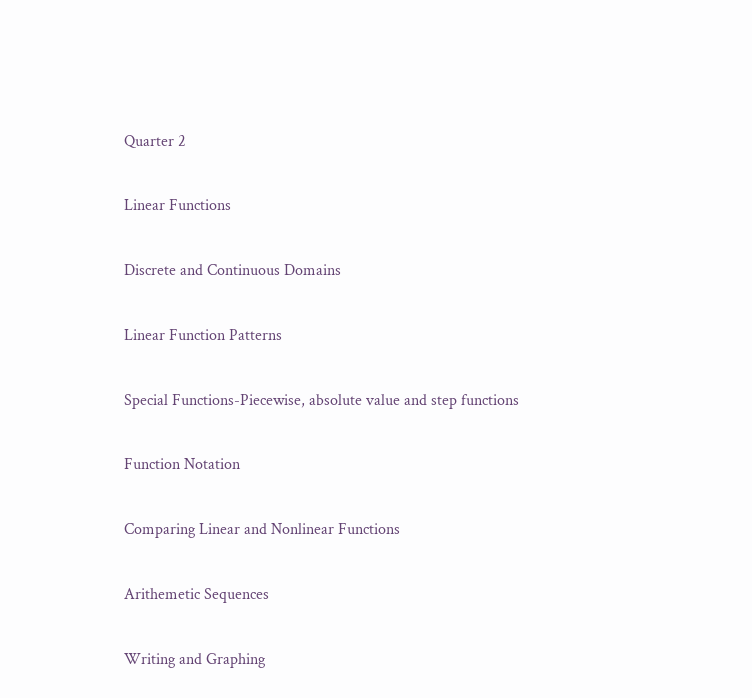Quarter 2

Linear Functions

Discrete and Continuous Domains

Linear Function Patterns

Special Functions-Piecewise, absolute value and step functions

Function Notation

Comparing Linear and Nonlinear Functions

Arithemetic Sequences

Writing and Graphing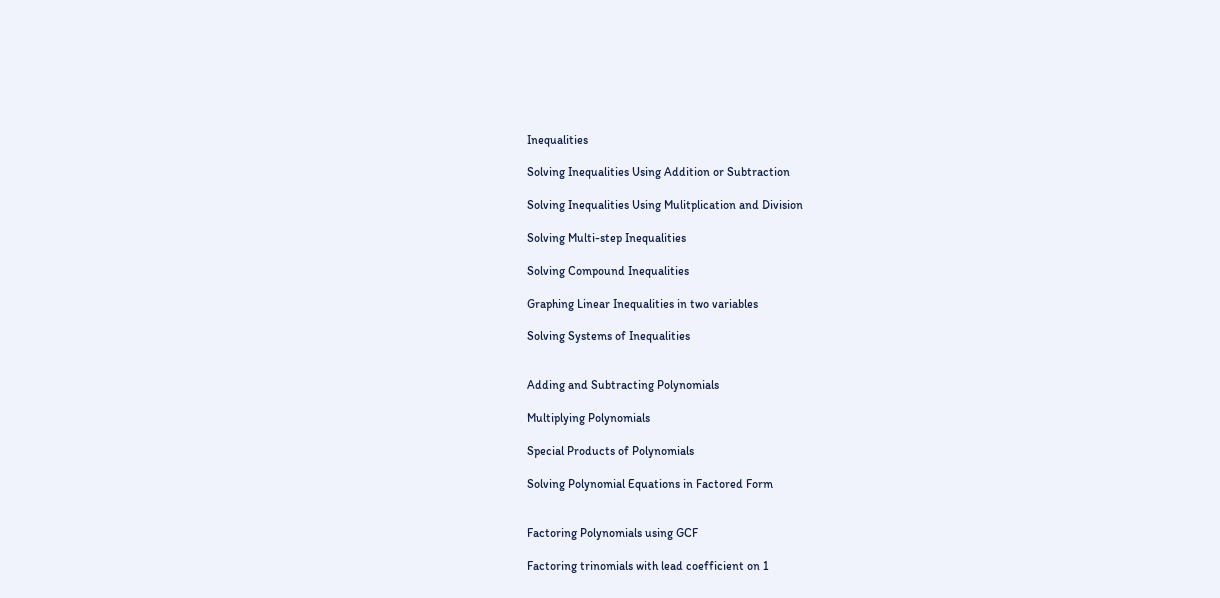Inequalities

Solving Inequalities Using Addition or Subtraction

Solving Inequalities Using Mulitplication and Division

Solving Multi-step Inequalities

Solving Compound Inequalities

Graphing Linear Inequalities in two variables

Solving Systems of Inequalities


Adding and Subtracting Polynomials

Multiplying Polynomials

Special Products of Polynomials

Solving Polynomial Equations in Factored Form


Factoring Polynomials using GCF

Factoring trinomials with lead coefficient on 1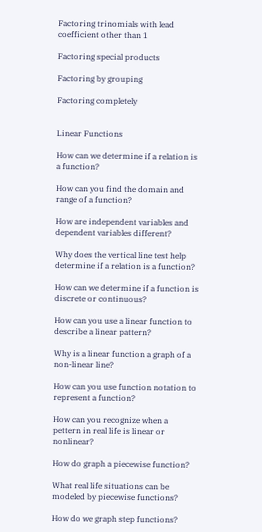Factoring trinomials with lead coefficient other than 1

Factoring special products

Factoring by grouping

Factoring completely


Linear Functions

How can we determine if a relation is a function?

How can you find the domain and range of a function?

How are independent variables and dependent variables different?

Why does the vertical line test help determine if a relation is a function?

How can we determine if a function is discrete or continuous?

How can you use a linear function to describe a linear pattern?

Why is a linear function a graph of a non-linear line?

How can you use function notation to represent a function?

How can you recognize when a pettern in real life is linear or nonlinear?

How do graph a piecewise function?

What real life situations can be modeled by piecewise functions?

How do we graph step functions?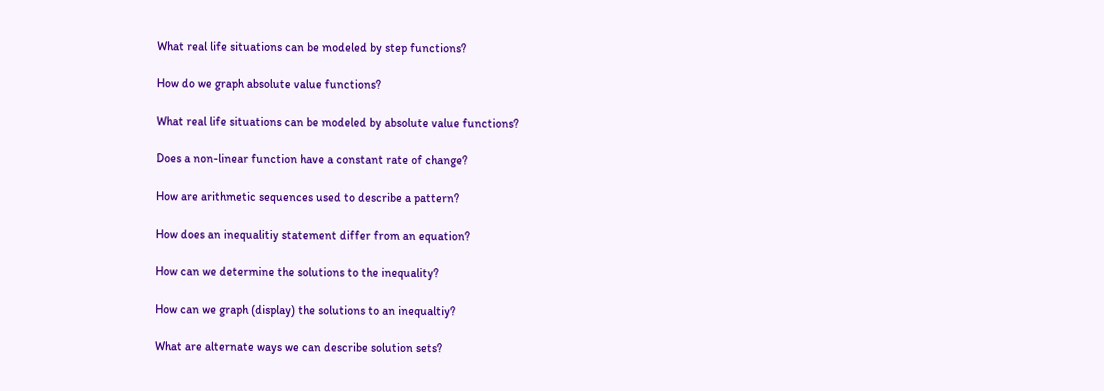What real life situations can be modeled by step functions?

How do we graph absolute value functions?

What real life situations can be modeled by absolute value functions?

Does a non-linear function have a constant rate of change?

How are arithmetic sequences used to describe a pattern?

How does an inequalitiy statement differ from an equation?

How can we determine the solutions to the inequality?

How can we graph (display) the solutions to an inequaltiy?

What are alternate ways we can describe solution sets?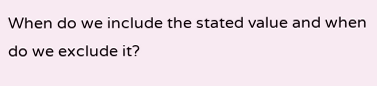When do we include the stated value and when do we exclude it?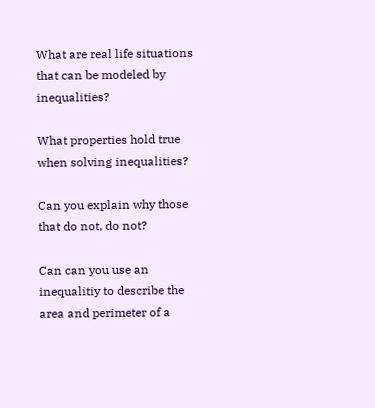What are real life situations that can be modeled by inequalities?

What properties hold true when solving inequalities?

Can you explain why those that do not, do not?

Can can you use an inequalitiy to describe the area and perimeter of a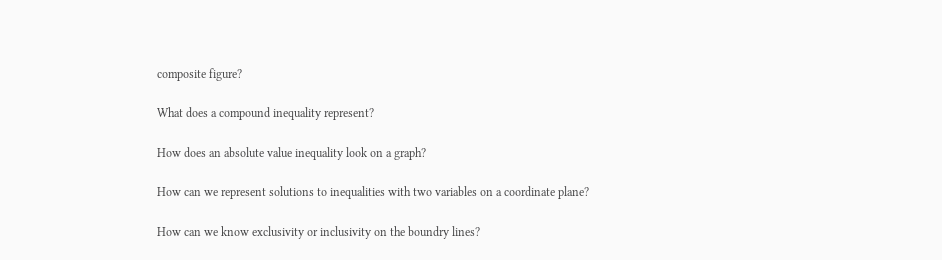composite figure?

What does a compound inequality represent?

How does an absolute value inequality look on a graph?

How can we represent solutions to inequalities with two variables on a coordinate plane?

How can we know exclusivity or inclusivity on the boundry lines?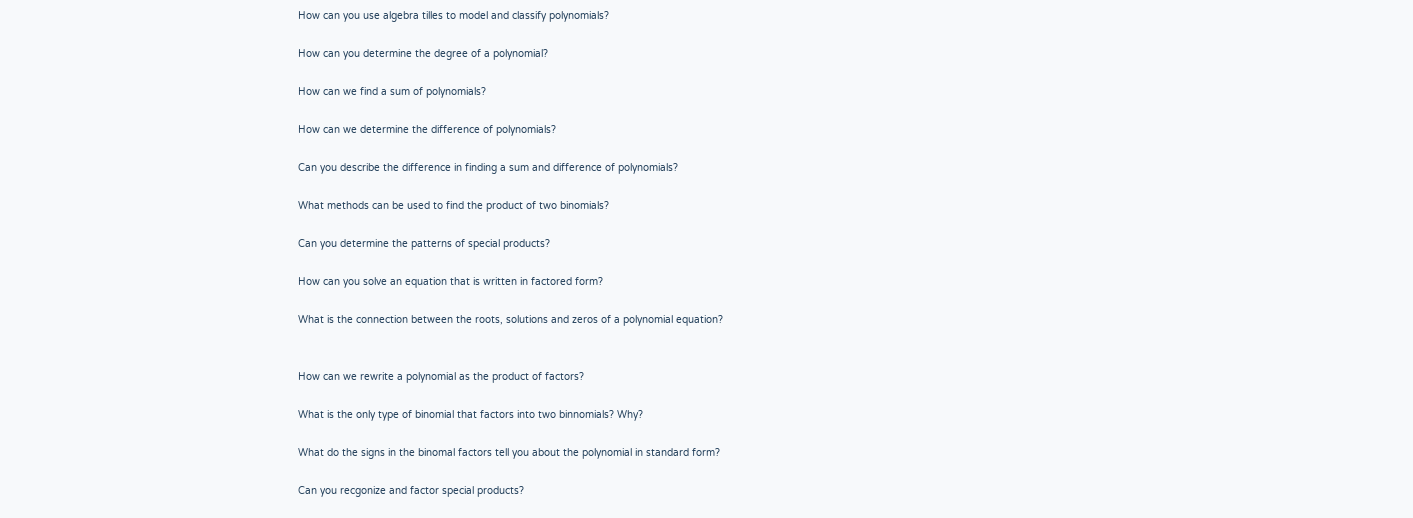How can you use algebra tilles to model and classify polynomials?

How can you determine the degree of a polynomial?

How can we find a sum of polynomials?

How can we determine the difference of polynomials?

Can you describe the difference in finding a sum and difference of polynomials?

What methods can be used to find the product of two binomials?

Can you determine the patterns of special products?

How can you solve an equation that is written in factored form?

What is the connection between the roots, solutions and zeros of a polynomial equation?


How can we rewrite a polynomial as the product of factors?

What is the only type of binomial that factors into two binnomials? Why?

What do the signs in the binomal factors tell you about the polynomial in standard form?

Can you recgonize and factor special products?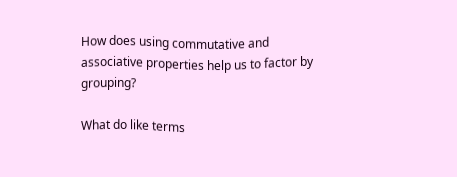How does using commutative and associative properties help us to factor by grouping?

What do like terms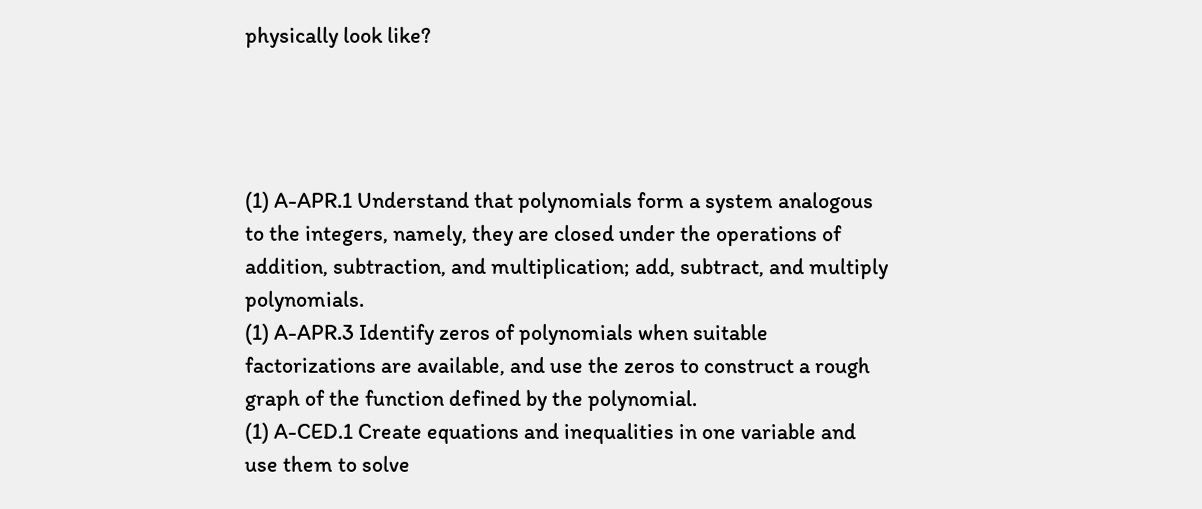physically look like?




(1) A-APR.1 Understand that polynomials form a system analogous to the integers, namely, they are closed under the operations of addition, subtraction, and multiplication; add, subtract, and multiply polynomials.
(1) A-APR.3 Identify zeros of polynomials when suitable factorizations are available, and use the zeros to construct a rough graph of the function defined by the polynomial.
(1) A-CED.1 Create equations and inequalities in one variable and use them to solve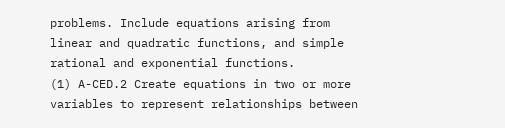problems. Include equations arising from linear and quadratic functions, and simple rational and exponential functions.
(1) A-CED.2 Create equations in two or more variables to represent relationships between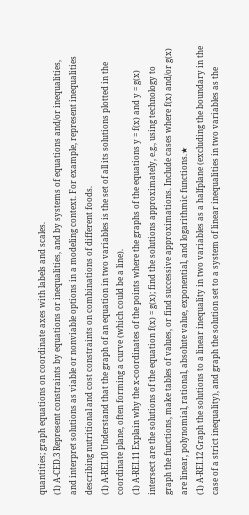quantities; graph equations on coordinate axes with labels and scales.
(1) A-CED.3 Represent constraints by equations or inequalities, and by systems of equations and/or inequalities, and interpret solutions as viable or nonviable options in a modeling context. For example, represent inequalities describing nutritional and cost constraints on combinations of different foods.
(1) A-REI.10 Understand that the graph of an equation in two variables is the set of all its solutions plotted in the coordinate plane, often forming a curve (which could be a line).
(1) A-REI.11 Explain why the x-coordinates of the points where the graphs of the equations y = f(x) and y = g(x) intersect are the solutions of the equation f(x) = g(x); find the solutions approximately, e.g., using technology to graph the functions, make tables of values, or find successive approximations. Include cases where f(x) and/or g(x) are linear, polynomial, rational, absolute value, exponential, and logarithmic functions.★
(1) A-REI.12 Graph the solutions to a linear inequality in two variables as a halfplane (excluding the boundary in the case of a strict inequality), and graph the solution set to a system of linear inequalities in two variables as the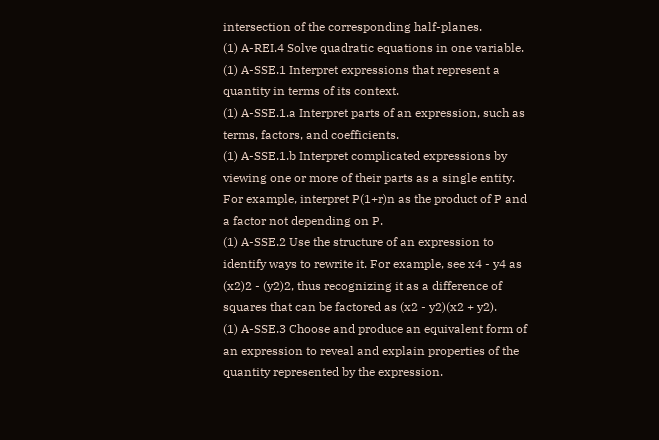intersection of the corresponding half-planes.
(1) A-REI.4 Solve quadratic equations in one variable.
(1) A-SSE.1 Interpret expressions that represent a quantity in terms of its context.
(1) A-SSE.1.a Interpret parts of an expression, such as terms, factors, and coefficients.
(1) A-SSE.1.b Interpret complicated expressions by viewing one or more of their parts as a single entity. For example, interpret P(1+r)n as the product of P and a factor not depending on P.
(1) A-SSE.2 Use the structure of an expression to identify ways to rewrite it. For example, see x4 - y4 as (x2)2 - (y2)2, thus recognizing it as a difference of squares that can be factored as (x2 - y2)(x2 + y2).
(1) A-SSE.3 Choose and produce an equivalent form of an expression to reveal and explain properties of the quantity represented by the expression.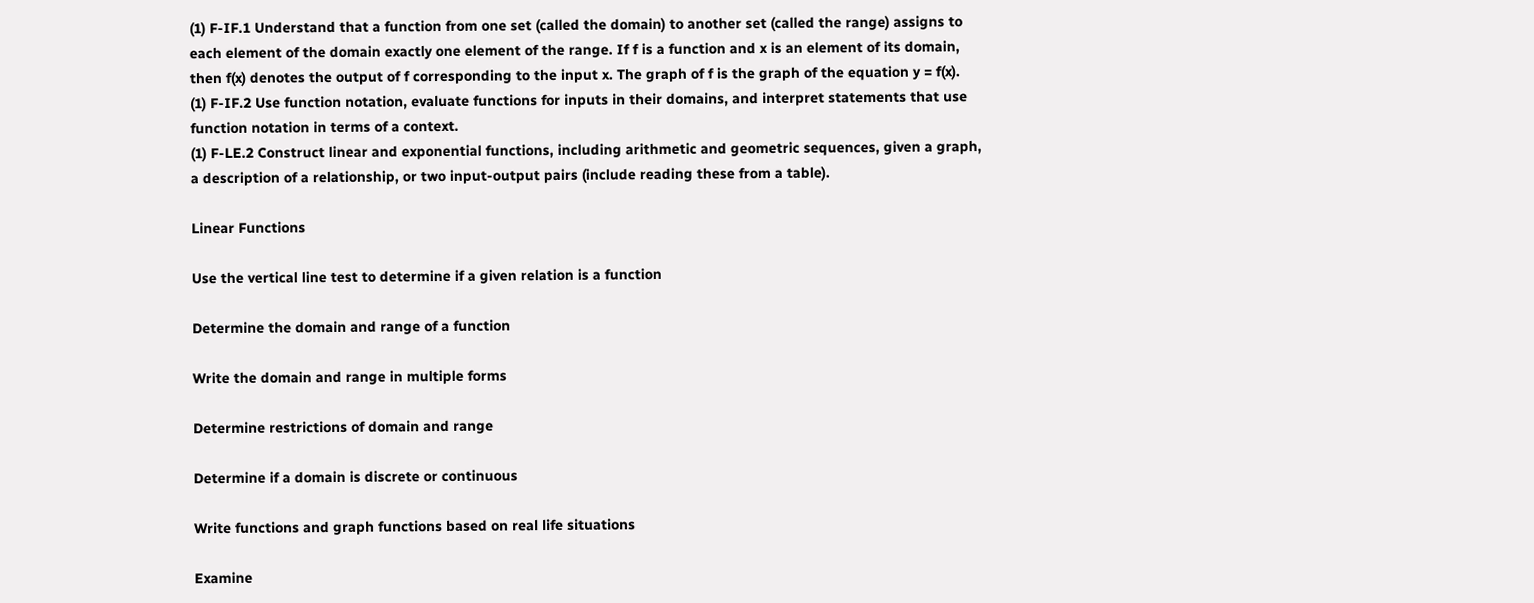(1) F-IF.1 Understand that a function from one set (called the domain) to another set (called the range) assigns to each element of the domain exactly one element of the range. If f is a function and x is an element of its domain, then f(x) denotes the output of f corresponding to the input x. The graph of f is the graph of the equation y = f(x).
(1) F-IF.2 Use function notation, evaluate functions for inputs in their domains, and interpret statements that use function notation in terms of a context.
(1) F-LE.2 Construct linear and exponential functions, including arithmetic and geometric sequences, given a graph, a description of a relationship, or two input-output pairs (include reading these from a table).

Linear Functions

Use the vertical line test to determine if a given relation is a function

Determine the domain and range of a function

Write the domain and range in multiple forms

Determine restrictions of domain and range

Determine if a domain is discrete or continuous

Write functions and graph functions based on real life situations

Examine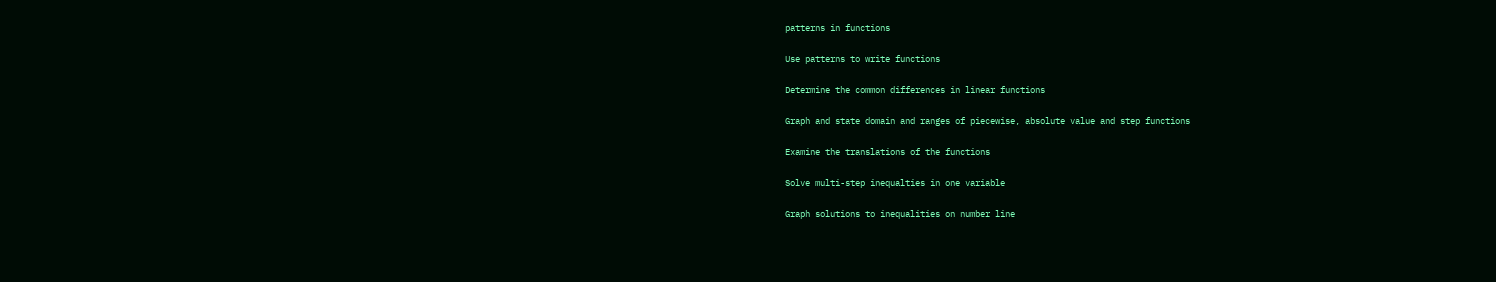patterns in functions

Use patterns to write functions

Determine the common differences in linear functions

Graph and state domain and ranges of piecewise, absolute value and step functions

Examine the translations of the functions

Solve multi-step inequalties in one variable

Graph solutions to inequalities on number line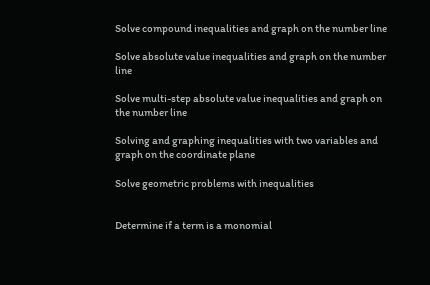Solve compound inequalities and graph on the number line

Solve absolute value inequalities and graph on the number line

Solve multi-step absolute value inequalities and graph on the number line

Solving and graphing inequalities with two variables and graph on the coordinate plane

Solve geometric problems with inequalities


Determine if a term is a monomial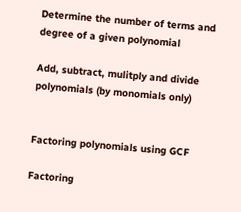Determine the number of terms and degree of a given polynomial

Add, subtract, mulitply and divide polynomials (by monomials only)


Factoring polynomials using GCF

Factoring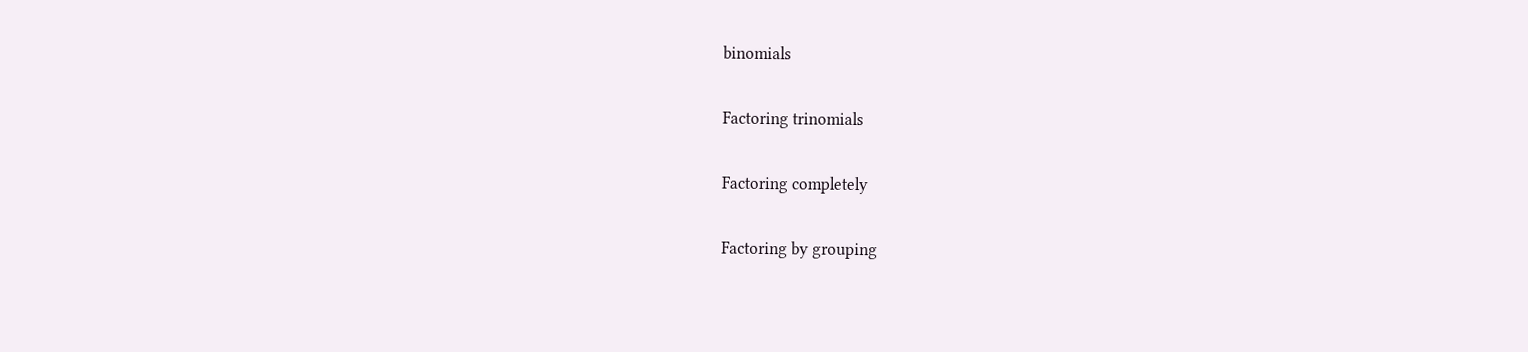binomials

Factoring trinomials

Factoring completely

Factoring by grouping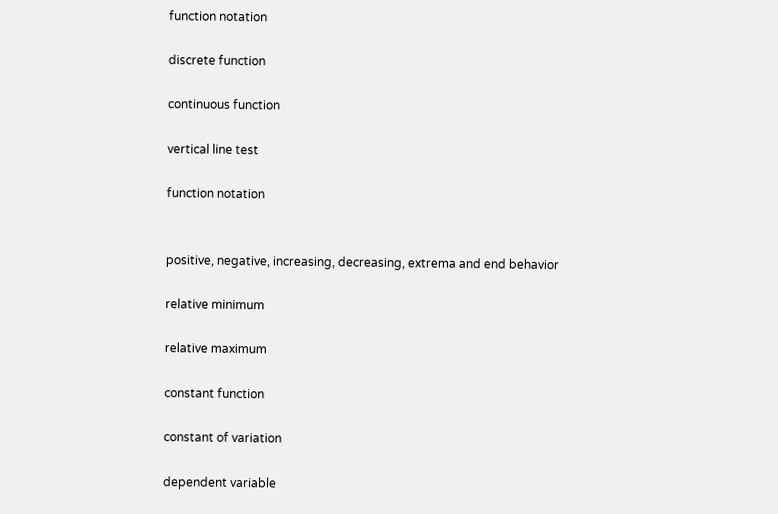function notation

discrete function

continuous function

vertical line test

function notation


positive, negative, increasing, decreasing, extrema and end behavior

relative minimum

relative maximum

constant function

constant of variation

dependent variable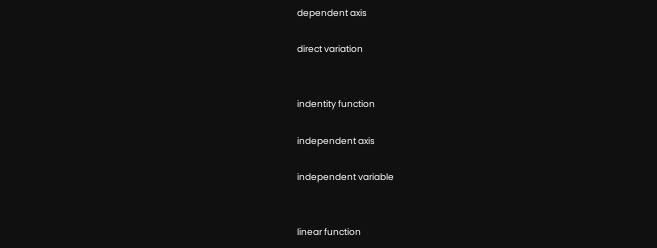dependent axis

direct variation


indentity function

independent axis

independent variable


linear function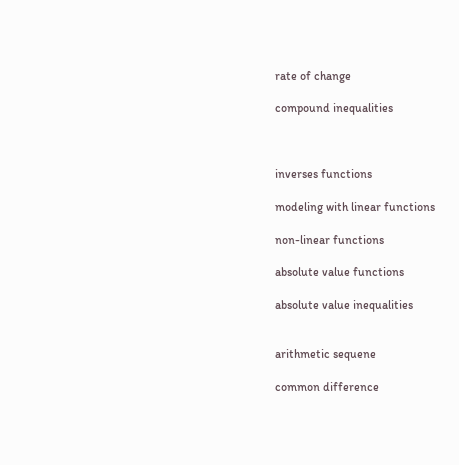rate of change

compound inequalities



inverses functions

modeling with linear functions

non-linear functions

absolute value functions

absolute value inequalities


arithmetic sequene

common difference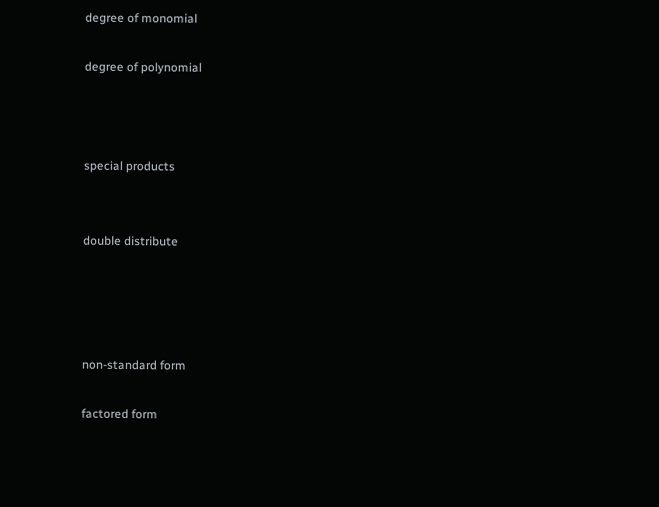degree of monomial

degree of polynomial



special products


double distribute




non-standard form

factored form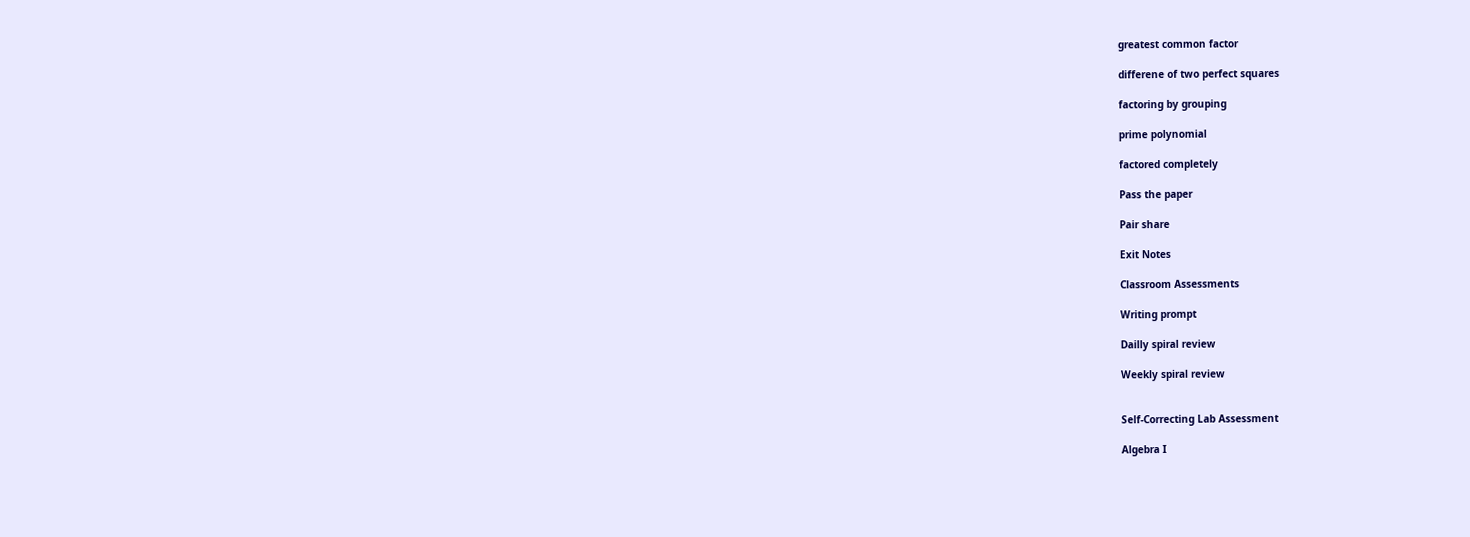greatest common factor

differene of two perfect squares

factoring by grouping

prime polynomial

factored completely

Pass the paper

Pair share

Exit Notes

Classroom Assessments

Writing prompt

Dailly spiral review

Weekly spiral review


Self-Correcting Lab Assessment

Algebra I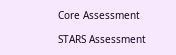Core Assessment

STARS Assessment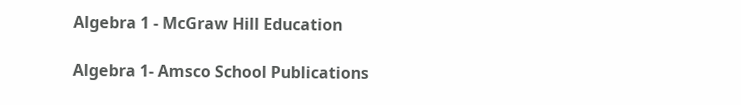Algebra 1 - McGraw Hill Education

Algebra 1- Amsco School Publications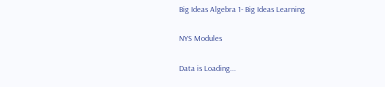Big Ideas Algebra 1- Big Ideas Learning

NYS Modules

Data is Loading...